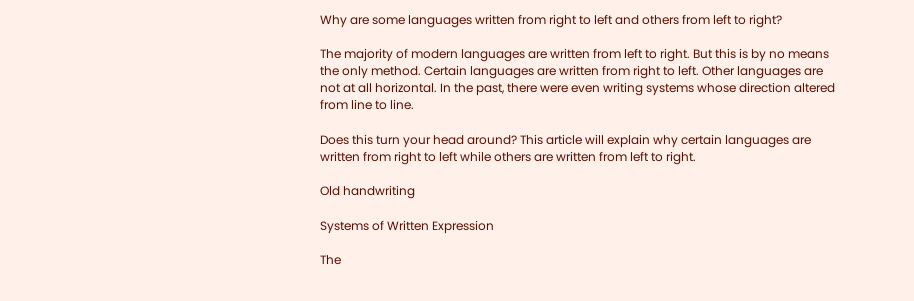Why are some languages written from right to left and others from left to right?

The majority of modern languages are written from left to right. But this is by no means the only method. Certain languages are written from right to left. Other languages are not at all horizontal. In the past, there were even writing systems whose direction altered from line to line.

Does this turn your head around? This article will explain why certain languages are written from right to left while others are written from left to right.

Old handwriting

Systems of Written Expression

The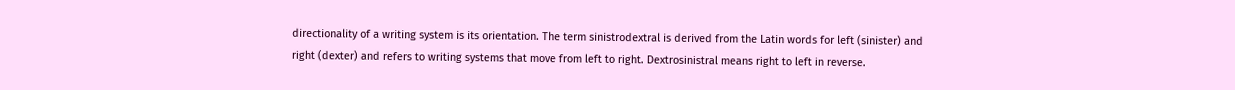directionality of a writing system is its orientation. The term sinistrodextral is derived from the Latin words for left (sinister) and right (dexter) and refers to writing systems that move from left to right. Dextrosinistral means right to left in reverse.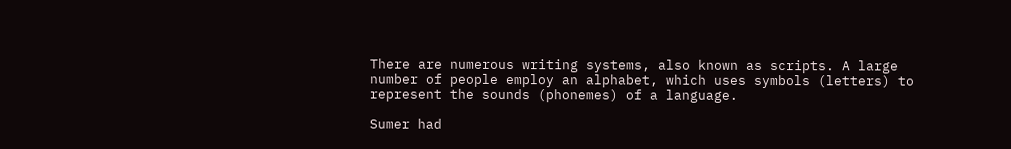There are numerous writing systems, also known as scripts. A large number of people employ an alphabet, which uses symbols (letters) to represent the sounds (phonemes) of a language.

Sumer had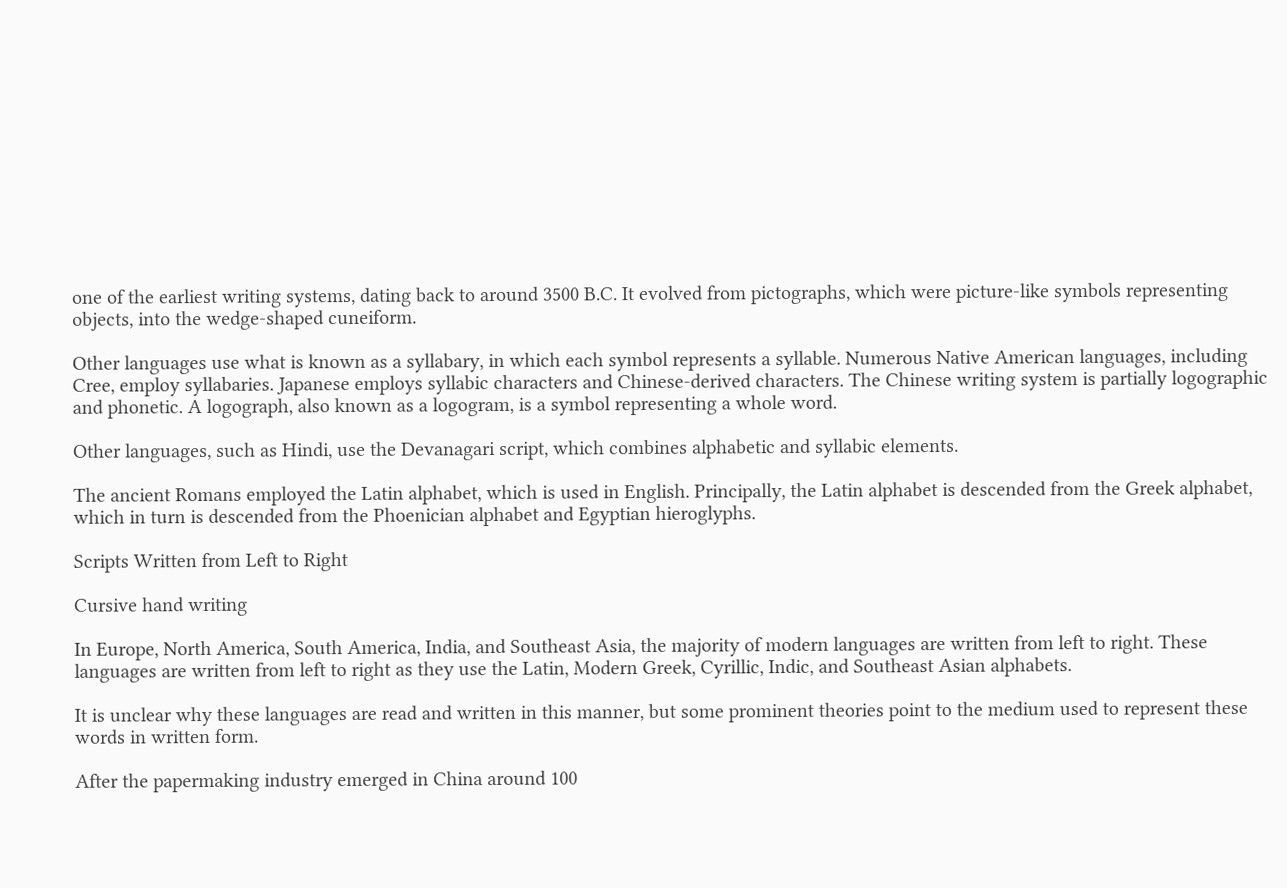one of the earliest writing systems, dating back to around 3500 B.C. It evolved from pictographs, which were picture-like symbols representing objects, into the wedge-shaped cuneiform.

Other languages use what is known as a syllabary, in which each symbol represents a syllable. Numerous Native American languages, including Cree, employ syllabaries. Japanese employs syllabic characters and Chinese-derived characters. The Chinese writing system is partially logographic and phonetic. A logograph, also known as a logogram, is a symbol representing a whole word.

Other languages, such as Hindi, use the Devanagari script, which combines alphabetic and syllabic elements.

The ancient Romans employed the Latin alphabet, which is used in English. Principally, the Latin alphabet is descended from the Greek alphabet, which in turn is descended from the Phoenician alphabet and Egyptian hieroglyphs.

Scripts Written from Left to Right

Cursive hand writing

In Europe, North America, South America, India, and Southeast Asia, the majority of modern languages are written from left to right. These languages are written from left to right as they use the Latin, Modern Greek, Cyrillic, Indic, and Southeast Asian alphabets.

It is unclear why these languages are read and written in this manner, but some prominent theories point to the medium used to represent these words in written form.

After the papermaking industry emerged in China around 100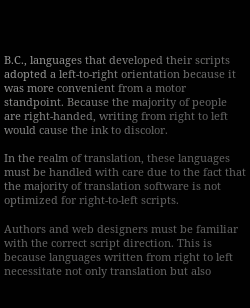B.C., languages that developed their scripts adopted a left-to-right orientation because it was more convenient from a motor standpoint. Because the majority of people are right-handed, writing from right to left would cause the ink to discolor.

In the realm of translation, these languages must be handled with care due to the fact that the majority of translation software is not optimized for right-to-left scripts.

Authors and web designers must be familiar with the correct script direction. This is because languages written from right to left necessitate not only translation but also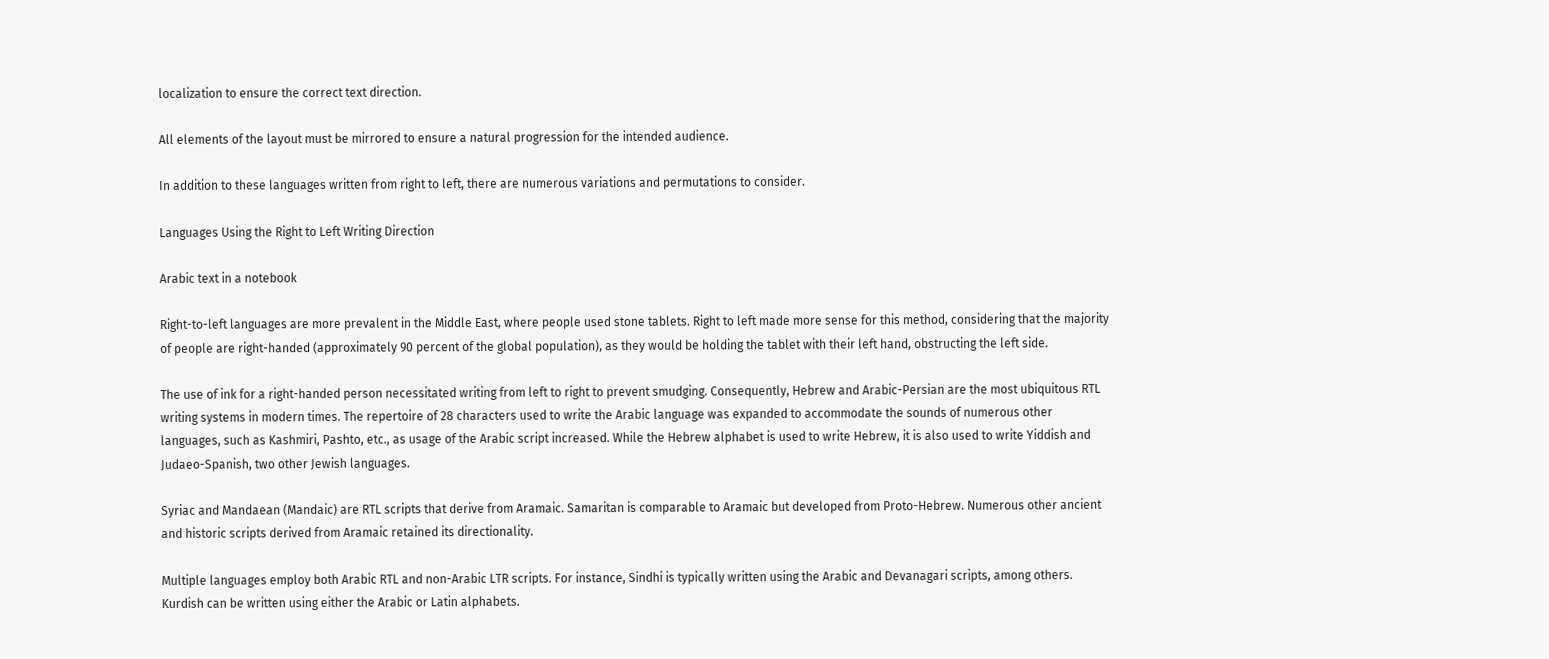localization to ensure the correct text direction.

All elements of the layout must be mirrored to ensure a natural progression for the intended audience.

In addition to these languages written from right to left, there are numerous variations and permutations to consider.

Languages Using the Right to Left Writing Direction

Arabic text in a notebook

Right-to-left languages are more prevalent in the Middle East, where people used stone tablets. Right to left made more sense for this method, considering that the majority of people are right-handed (approximately 90 percent of the global population), as they would be holding the tablet with their left hand, obstructing the left side.

The use of ink for a right-handed person necessitated writing from left to right to prevent smudging. Consequently, Hebrew and Arabic-Persian are the most ubiquitous RTL writing systems in modern times. The repertoire of 28 characters used to write the Arabic language was expanded to accommodate the sounds of numerous other languages, such as Kashmiri, Pashto, etc., as usage of the Arabic script increased. While the Hebrew alphabet is used to write Hebrew, it is also used to write Yiddish and Judaeo-Spanish, two other Jewish languages.

Syriac and Mandaean (Mandaic) are RTL scripts that derive from Aramaic. Samaritan is comparable to Aramaic but developed from Proto-Hebrew. Numerous other ancient and historic scripts derived from Aramaic retained its directionality.

Multiple languages employ both Arabic RTL and non-Arabic LTR scripts. For instance, Sindhi is typically written using the Arabic and Devanagari scripts, among others. Kurdish can be written using either the Arabic or Latin alphabets.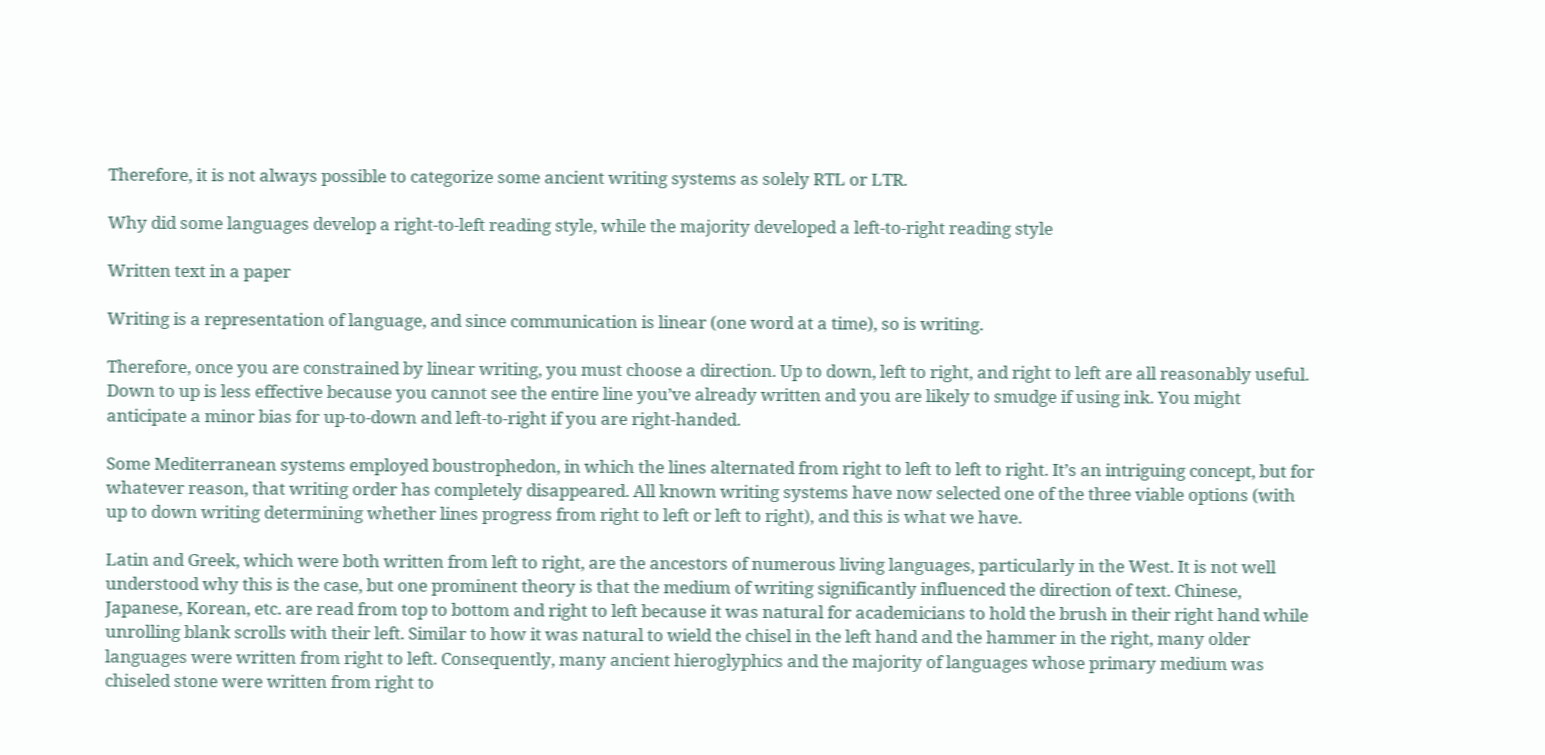Therefore, it is not always possible to categorize some ancient writing systems as solely RTL or LTR.

Why did some languages develop a right-to-left reading style, while the majority developed a left-to-right reading style

Written text in a paper

Writing is a representation of language, and since communication is linear (one word at a time), so is writing.

Therefore, once you are constrained by linear writing, you must choose a direction. Up to down, left to right, and right to left are all reasonably useful. Down to up is less effective because you cannot see the entire line you’ve already written and you are likely to smudge if using ink. You might anticipate a minor bias for up-to-down and left-to-right if you are right-handed.

Some Mediterranean systems employed boustrophedon, in which the lines alternated from right to left to left to right. It’s an intriguing concept, but for whatever reason, that writing order has completely disappeared. All known writing systems have now selected one of the three viable options (with up to down writing determining whether lines progress from right to left or left to right), and this is what we have.

Latin and Greek, which were both written from left to right, are the ancestors of numerous living languages, particularly in the West. It is not well understood why this is the case, but one prominent theory is that the medium of writing significantly influenced the direction of text. Chinese, Japanese, Korean, etc. are read from top to bottom and right to left because it was natural for academicians to hold the brush in their right hand while unrolling blank scrolls with their left. Similar to how it was natural to wield the chisel in the left hand and the hammer in the right, many older languages were written from right to left. Consequently, many ancient hieroglyphics and the majority of languages whose primary medium was chiseled stone were written from right to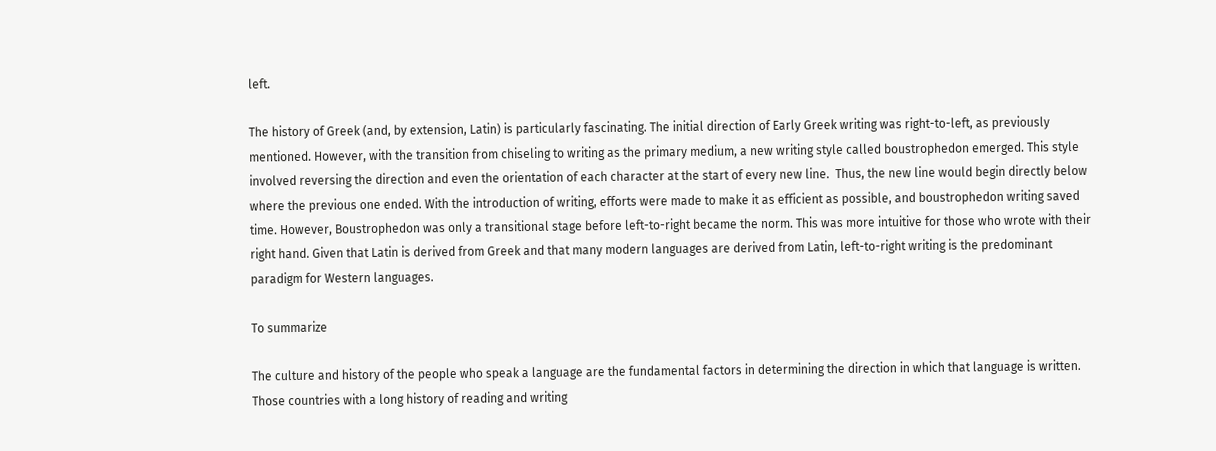left.

The history of Greek (and, by extension, Latin) is particularly fascinating. The initial direction of Early Greek writing was right-to-left, as previously mentioned. However, with the transition from chiseling to writing as the primary medium, a new writing style called boustrophedon emerged. This style involved reversing the direction and even the orientation of each character at the start of every new line.  Thus, the new line would begin directly below where the previous one ended. With the introduction of writing, efforts were made to make it as efficient as possible, and boustrophedon writing saved time. However, Boustrophedon was only a transitional stage before left-to-right became the norm. This was more intuitive for those who wrote with their right hand. Given that Latin is derived from Greek and that many modern languages are derived from Latin, left-to-right writing is the predominant paradigm for Western languages.

To summarize

The culture and history of the people who speak a language are the fundamental factors in determining the direction in which that language is written. Those countries with a long history of reading and writing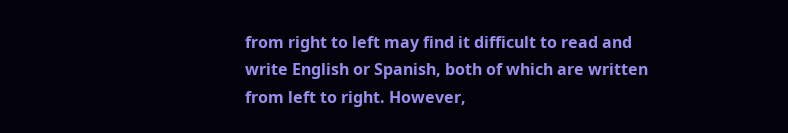from right to left may find it difficult to read and write English or Spanish, both of which are written from left to right. However,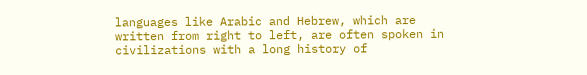languages like Arabic and Hebrew, which are written from right to left, are often spoken in civilizations with a long history of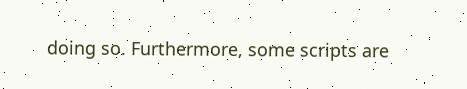doing so. Furthermore, some scripts are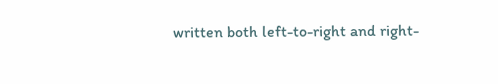written both left-to-right and right-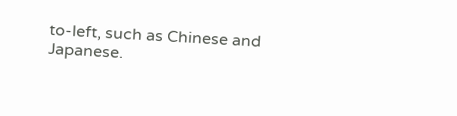to-left, such as Chinese and Japanese.